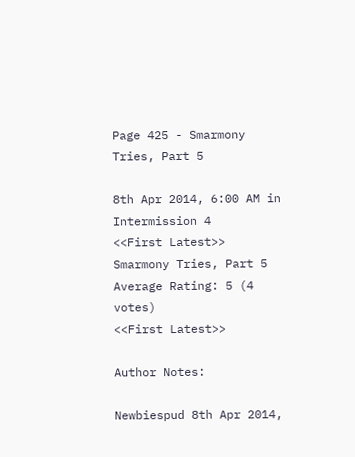Page 425 - Smarmony Tries, Part 5

8th Apr 2014, 6:00 AM in Intermission 4
<<First Latest>>
Smarmony Tries, Part 5
Average Rating: 5 (4 votes)
<<First Latest>>

Author Notes:

Newbiespud 8th Apr 2014,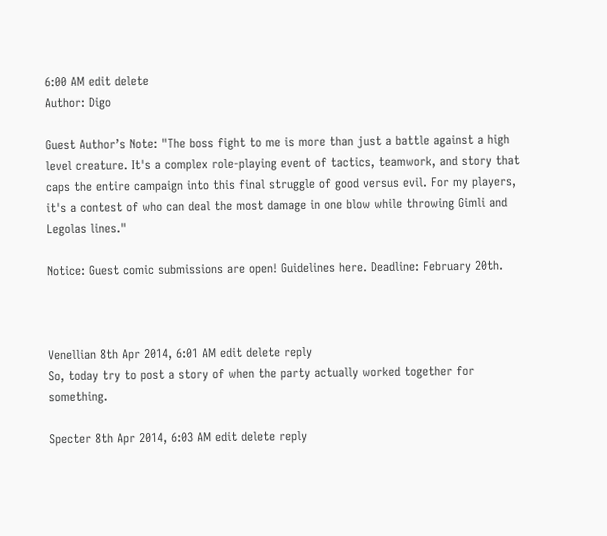6:00 AM edit delete
Author: Digo

Guest Author’s Note: "The boss fight to me is more than just a battle against a high level creature. It's a complex role-playing event of tactics, teamwork, and story that caps the entire campaign into this final struggle of good versus evil. For my players, it's a contest of who can deal the most damage in one blow while throwing Gimli and Legolas lines."

Notice: Guest comic submissions are open! Guidelines here. Deadline: February 20th.



Venellian 8th Apr 2014, 6:01 AM edit delete reply
So, today try to post a story of when the party actually worked together for something.

Specter 8th Apr 2014, 6:03 AM edit delete reply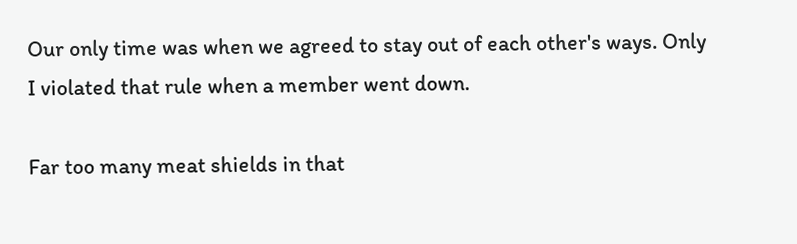Our only time was when we agreed to stay out of each other's ways. Only I violated that rule when a member went down.

Far too many meat shields in that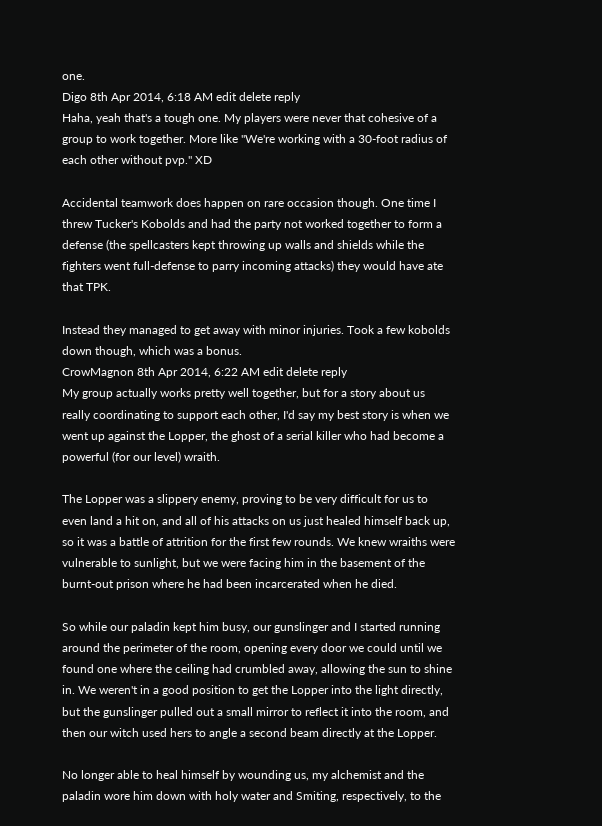one.
Digo 8th Apr 2014, 6:18 AM edit delete reply
Haha, yeah that's a tough one. My players were never that cohesive of a group to work together. More like "We're working with a 30-foot radius of each other without pvp." XD

Accidental teamwork does happen on rare occasion though. One time I threw Tucker's Kobolds and had the party not worked together to form a defense (the spellcasters kept throwing up walls and shields while the fighters went full-defense to parry incoming attacks) they would have ate that TPK.

Instead they managed to get away with minor injuries. Took a few kobolds down though, which was a bonus.
CrowMagnon 8th Apr 2014, 6:22 AM edit delete reply
My group actually works pretty well together, but for a story about us really coordinating to support each other, I'd say my best story is when we went up against the Lopper, the ghost of a serial killer who had become a powerful (for our level) wraith.

The Lopper was a slippery enemy, proving to be very difficult for us to even land a hit on, and all of his attacks on us just healed himself back up, so it was a battle of attrition for the first few rounds. We knew wraiths were vulnerable to sunlight, but we were facing him in the basement of the burnt-out prison where he had been incarcerated when he died.

So while our paladin kept him busy, our gunslinger and I started running around the perimeter of the room, opening every door we could until we found one where the ceiling had crumbled away, allowing the sun to shine in. We weren't in a good position to get the Lopper into the light directly, but the gunslinger pulled out a small mirror to reflect it into the room, and then our witch used hers to angle a second beam directly at the Lopper.

No longer able to heal himself by wounding us, my alchemist and the paladin wore him down with holy water and Smiting, respectively, to the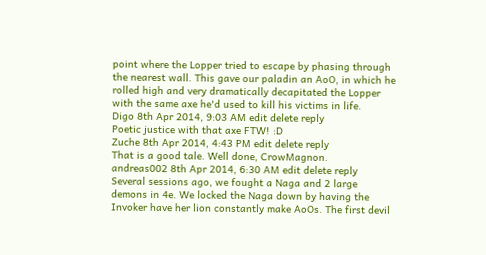point where the Lopper tried to escape by phasing through the nearest wall. This gave our paladin an AoO, in which he rolled high and very dramatically decapitated the Lopper with the same axe he'd used to kill his victims in life.
Digo 8th Apr 2014, 9:03 AM edit delete reply
Poetic justice with that axe FTW! :D
Zuche 8th Apr 2014, 4:43 PM edit delete reply
That is a good tale. Well done, CrowMagnon.
andreas002 8th Apr 2014, 6:30 AM edit delete reply
Several sessions ago, we fought a Naga and 2 large demons in 4e. We locked the Naga down by having the Invoker have her lion constantly make AoOs. The first devil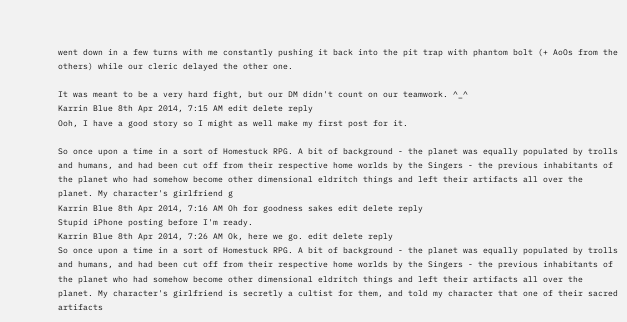went down in a few turns with me constantly pushing it back into the pit trap with phantom bolt (+ AoOs from the others) while our cleric delayed the other one.

It was meant to be a very hard fight, but our DM didn't count on our teamwork. ^_^
Karrin Blue 8th Apr 2014, 7:15 AM edit delete reply
Ooh, I have a good story so I might as well make my first post for it.

So once upon a time in a sort of Homestuck RPG. A bit of background - the planet was equally populated by trolls and humans, and had been cut off from their respective home worlds by the Singers - the previous inhabitants of the planet who had somehow become other dimensional eldritch things and left their artifacts all over the planet. My character's girlfriend g
Karrin Blue 8th Apr 2014, 7:16 AM Oh for goodness sakes edit delete reply
Stupid iPhone posting before I'm ready.
Karrin Blue 8th Apr 2014, 7:26 AM Ok, here we go. edit delete reply
So once upon a time in a sort of Homestuck RPG. A bit of background - the planet was equally populated by trolls and humans, and had been cut off from their respective home worlds by the Singers - the previous inhabitants of the planet who had somehow become other dimensional eldritch things and left their artifacts all over the planet. My character's girlfriend is secretly a cultist for them, and told my character that one of their sacred artifacts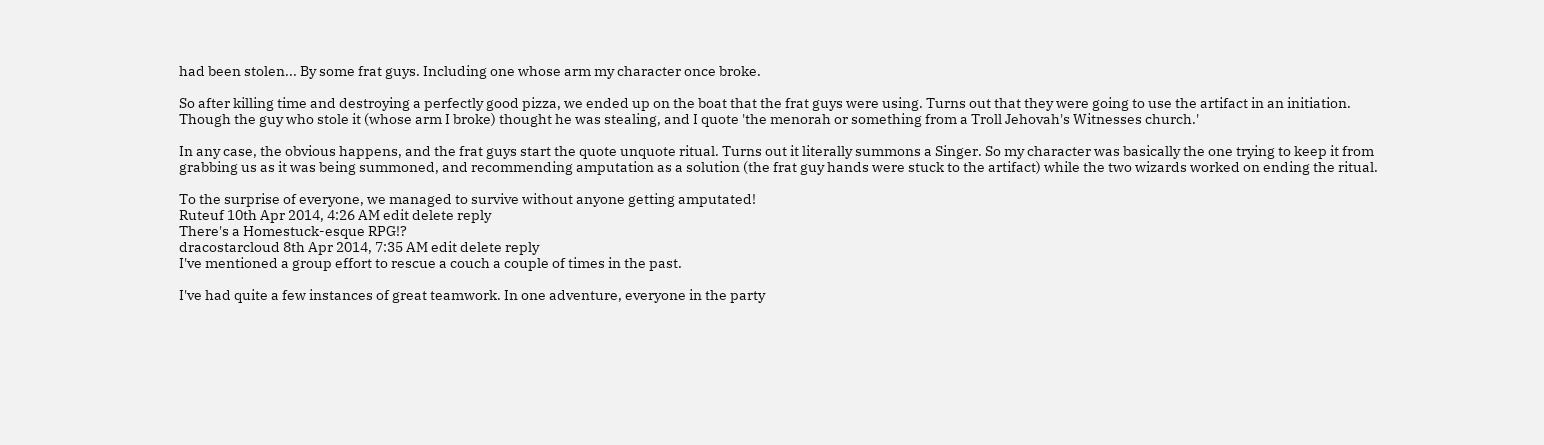had been stolen... By some frat guys. Including one whose arm my character once broke.

So after killing time and destroying a perfectly good pizza, we ended up on the boat that the frat guys were using. Turns out that they were going to use the artifact in an initiation. Though the guy who stole it (whose arm I broke) thought he was stealing, and I quote 'the menorah or something from a Troll Jehovah's Witnesses church.'

In any case, the obvious happens, and the frat guys start the quote unquote ritual. Turns out it literally summons a Singer. So my character was basically the one trying to keep it from grabbing us as it was being summoned, and recommending amputation as a solution (the frat guy hands were stuck to the artifact) while the two wizards worked on ending the ritual.

To the surprise of everyone, we managed to survive without anyone getting amputated!
Ruteuf 10th Apr 2014, 4:26 AM edit delete reply
There's a Homestuck-esque RPG!?
dracostarcloud 8th Apr 2014, 7:35 AM edit delete reply
I've mentioned a group effort to rescue a couch a couple of times in the past.

I've had quite a few instances of great teamwork. In one adventure, everyone in the party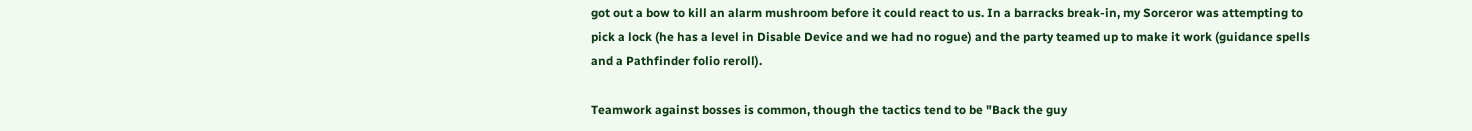got out a bow to kill an alarm mushroom before it could react to us. In a barracks break-in, my Sorceror was attempting to pick a lock (he has a level in Disable Device and we had no rogue) and the party teamed up to make it work (guidance spells and a Pathfinder folio reroll).

Teamwork against bosses is common, though the tactics tend to be "Back the guy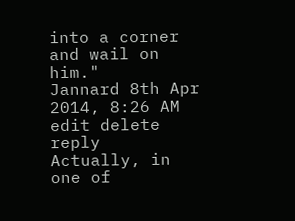into a corner and wail on him."
Jannard 8th Apr 2014, 8:26 AM edit delete reply
Actually, in one of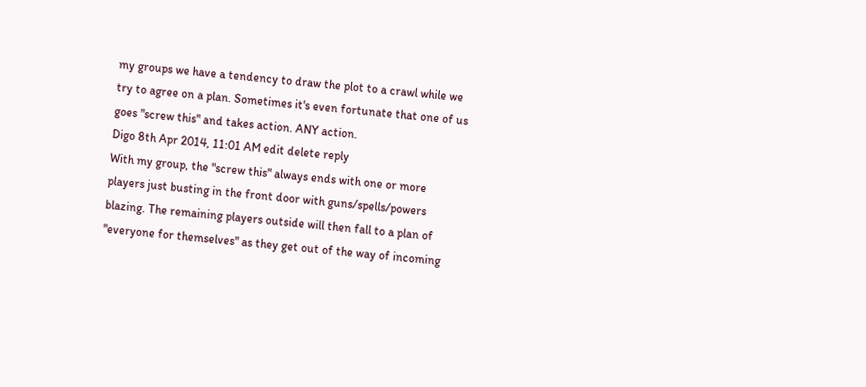my groups we have a tendency to draw the plot to a crawl while we try to agree on a plan. Sometimes it's even fortunate that one of us goes "screw this" and takes action. ANY action.
Digo 8th Apr 2014, 11:01 AM edit delete reply
With my group, the "screw this" always ends with one or more players just busting in the front door with guns/spells/powers blazing. The remaining players outside will then fall to a plan of "everyone for themselves" as they get out of the way of incoming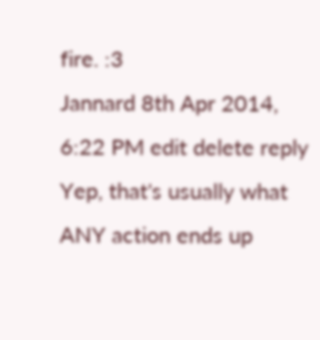fire. :3
Jannard 8th Apr 2014, 6:22 PM edit delete reply
Yep, that's usually what ANY action ends up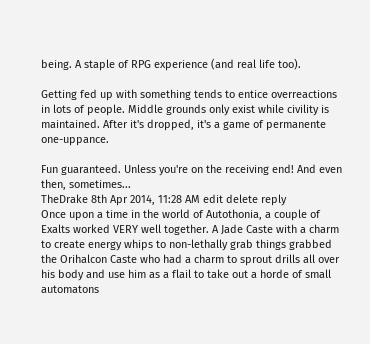being. A staple of RPG experience (and real life too).

Getting fed up with something tends to entice overreactions in lots of people. Middle grounds only exist while civility is maintained. After it's dropped, it's a game of permanente one-uppance.

Fun guaranteed. Unless you're on the receiving end! And even then, sometimes...
TheDrake 8th Apr 2014, 11:28 AM edit delete reply
Once upon a time in the world of Autothonia, a couple of Exalts worked VERY well together. A Jade Caste with a charm to create energy whips to non-lethally grab things grabbed the Orihalcon Caste who had a charm to sprout drills all over his body and use him as a flail to take out a horde of small automatons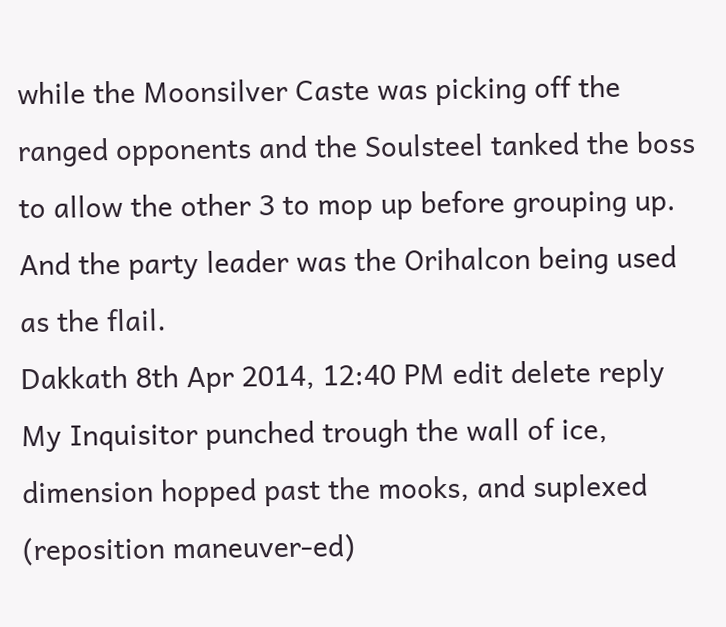while the Moonsilver Caste was picking off the ranged opponents and the Soulsteel tanked the boss to allow the other 3 to mop up before grouping up. And the party leader was the Orihalcon being used as the flail.
Dakkath 8th Apr 2014, 12:40 PM edit delete reply
My Inquisitor punched trough the wall of ice, dimension hopped past the mooks, and suplexed (reposition maneuver-ed)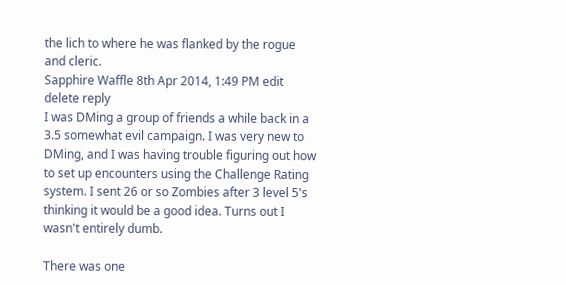the lich to where he was flanked by the rogue and cleric.
Sapphire Waffle 8th Apr 2014, 1:49 PM edit delete reply
I was DMing a group of friends a while back in a 3.5 somewhat evil campaign. I was very new to DMing, and I was having trouble figuring out how to set up encounters using the Challenge Rating system. I sent 26 or so Zombies after 3 level 5's thinking it would be a good idea. Turns out I wasn't entirely dumb.

There was one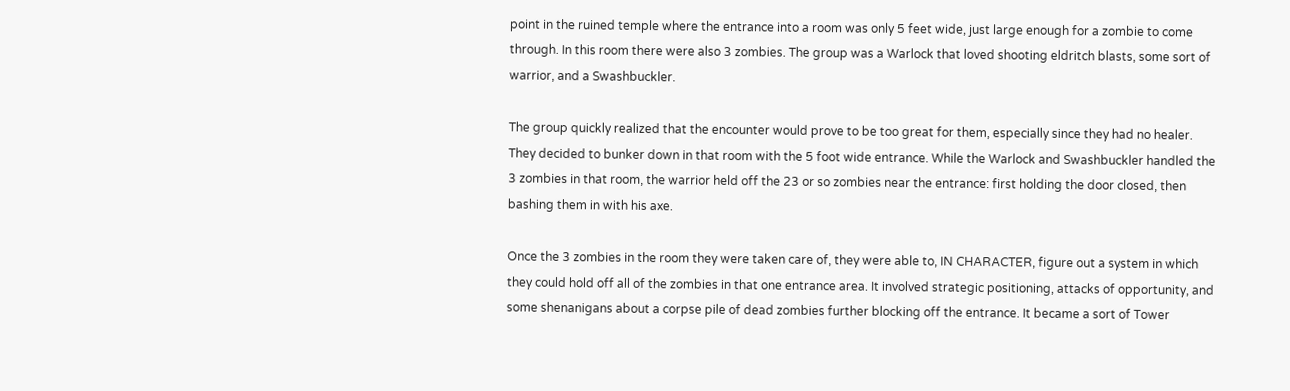point in the ruined temple where the entrance into a room was only 5 feet wide, just large enough for a zombie to come through. In this room there were also 3 zombies. The group was a Warlock that loved shooting eldritch blasts, some sort of warrior, and a Swashbuckler.

The group quickly realized that the encounter would prove to be too great for them, especially since they had no healer. They decided to bunker down in that room with the 5 foot wide entrance. While the Warlock and Swashbuckler handled the 3 zombies in that room, the warrior held off the 23 or so zombies near the entrance: first holding the door closed, then bashing them in with his axe.

Once the 3 zombies in the room they were taken care of, they were able to, IN CHARACTER, figure out a system in which they could hold off all of the zombies in that one entrance area. It involved strategic positioning, attacks of opportunity, and some shenanigans about a corpse pile of dead zombies further blocking off the entrance. It became a sort of Tower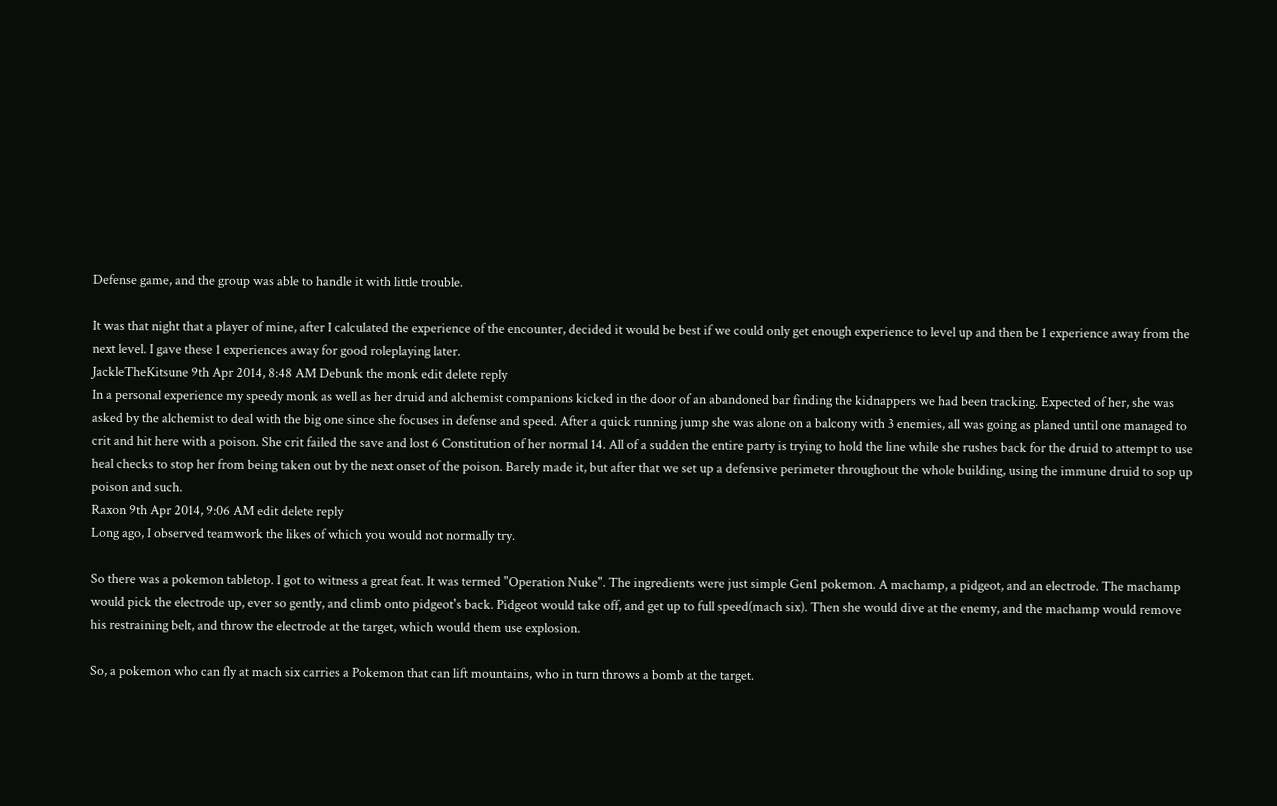Defense game, and the group was able to handle it with little trouble.

It was that night that a player of mine, after I calculated the experience of the encounter, decided it would be best if we could only get enough experience to level up and then be 1 experience away from the next level. I gave these 1 experiences away for good roleplaying later.
JackleTheKitsune 9th Apr 2014, 8:48 AM Debunk the monk edit delete reply
In a personal experience my speedy monk as well as her druid and alchemist companions kicked in the door of an abandoned bar finding the kidnappers we had been tracking. Expected of her, she was asked by the alchemist to deal with the big one since she focuses in defense and speed. After a quick running jump she was alone on a balcony with 3 enemies, all was going as planed until one managed to crit and hit here with a poison. She crit failed the save and lost 6 Constitution of her normal 14. All of a sudden the entire party is trying to hold the line while she rushes back for the druid to attempt to use heal checks to stop her from being taken out by the next onset of the poison. Barely made it, but after that we set up a defensive perimeter throughout the whole building, using the immune druid to sop up poison and such.
Raxon 9th Apr 2014, 9:06 AM edit delete reply
Long ago, I observed teamwork the likes of which you would not normally try.

So there was a pokemon tabletop. I got to witness a great feat. It was termed "Operation Nuke". The ingredients were just simple Gen1 pokemon. A machamp, a pidgeot, and an electrode. The machamp would pick the electrode up, ever so gently, and climb onto pidgeot's back. Pidgeot would take off, and get up to full speed(mach six). Then she would dive at the enemy, and the machamp would remove his restraining belt, and throw the electrode at the target, which would them use explosion.

So, a pokemon who can fly at mach six carries a Pokemon that can lift mountains, who in turn throws a bomb at the target.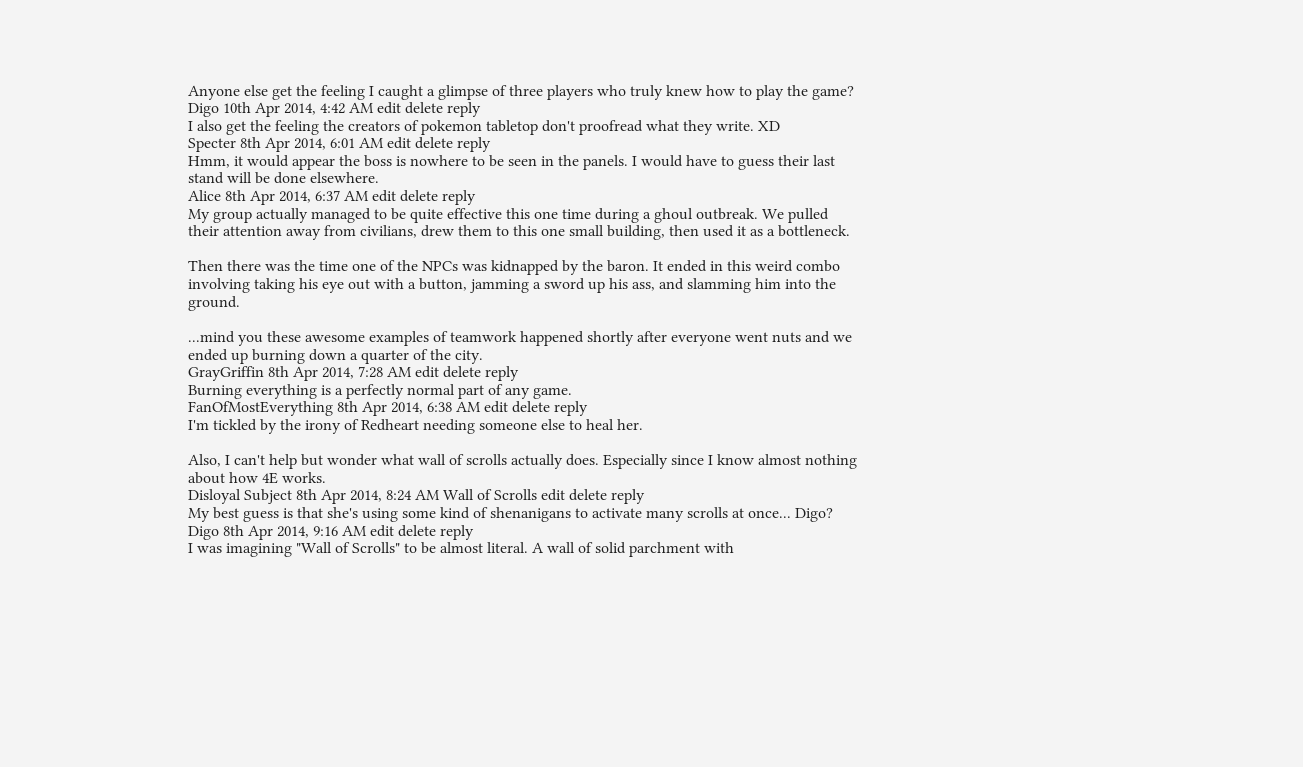Anyone else get the feeling I caught a glimpse of three players who truly knew how to play the game?
Digo 10th Apr 2014, 4:42 AM edit delete reply
I also get the feeling the creators of pokemon tabletop don't proofread what they write. XD
Specter 8th Apr 2014, 6:01 AM edit delete reply
Hmm, it would appear the boss is nowhere to be seen in the panels. I would have to guess their last stand will be done elsewhere.
Alice 8th Apr 2014, 6:37 AM edit delete reply
My group actually managed to be quite effective this one time during a ghoul outbreak. We pulled their attention away from civilians, drew them to this one small building, then used it as a bottleneck.

Then there was the time one of the NPCs was kidnapped by the baron. It ended in this weird combo involving taking his eye out with a button, jamming a sword up his ass, and slamming him into the ground.

...mind you these awesome examples of teamwork happened shortly after everyone went nuts and we ended up burning down a quarter of the city.
GrayGriffin 8th Apr 2014, 7:28 AM edit delete reply
Burning everything is a perfectly normal part of any game.
FanOfMostEverything 8th Apr 2014, 6:38 AM edit delete reply
I'm tickled by the irony of Redheart needing someone else to heal her.

Also, I can't help but wonder what wall of scrolls actually does. Especially since I know almost nothing about how 4E works.
Disloyal Subject 8th Apr 2014, 8:24 AM Wall of Scrolls edit delete reply
My best guess is that she's using some kind of shenanigans to activate many scrolls at once... Digo?
Digo 8th Apr 2014, 9:16 AM edit delete reply
I was imagining "Wall of Scrolls" to be almost literal. A wall of solid parchment with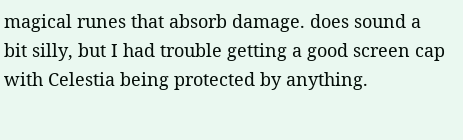magical runes that absorb damage. does sound a bit silly, but I had trouble getting a good screen cap with Celestia being protected by anything.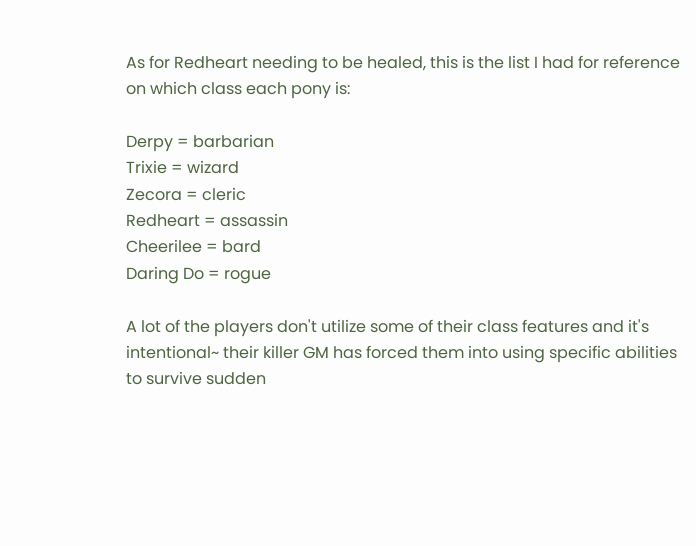As for Redheart needing to be healed, this is the list I had for reference on which class each pony is:

Derpy = barbarian
Trixie = wizard
Zecora = cleric
Redheart = assassin
Cheerilee = bard
Daring Do = rogue

A lot of the players don't utilize some of their class features and it's intentional~ their killer GM has forced them into using specific abilities to survive sudden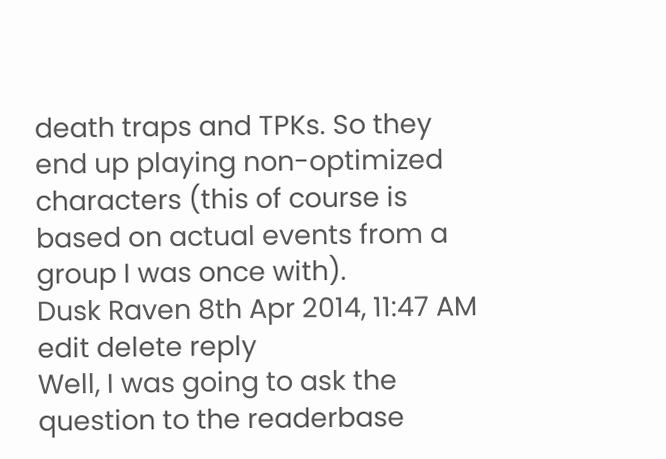death traps and TPKs. So they end up playing non-optimized characters (this of course is based on actual events from a group I was once with).
Dusk Raven 8th Apr 2014, 11:47 AM edit delete reply
Well, I was going to ask the question to the readerbase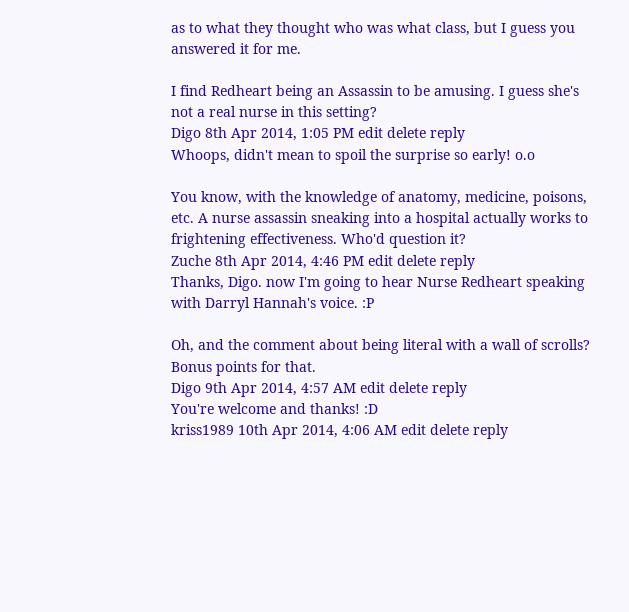as to what they thought who was what class, but I guess you answered it for me.

I find Redheart being an Assassin to be amusing. I guess she's not a real nurse in this setting?
Digo 8th Apr 2014, 1:05 PM edit delete reply
Whoops, didn't mean to spoil the surprise so early! o.o

You know, with the knowledge of anatomy, medicine, poisons, etc. A nurse assassin sneaking into a hospital actually works to frightening effectiveness. Who'd question it?
Zuche 8th Apr 2014, 4:46 PM edit delete reply
Thanks, Digo. now I'm going to hear Nurse Redheart speaking with Darryl Hannah's voice. :P

Oh, and the comment about being literal with a wall of scrolls? Bonus points for that.
Digo 9th Apr 2014, 4:57 AM edit delete reply
You're welcome and thanks! :D
kriss1989 10th Apr 2014, 4:06 AM edit delete reply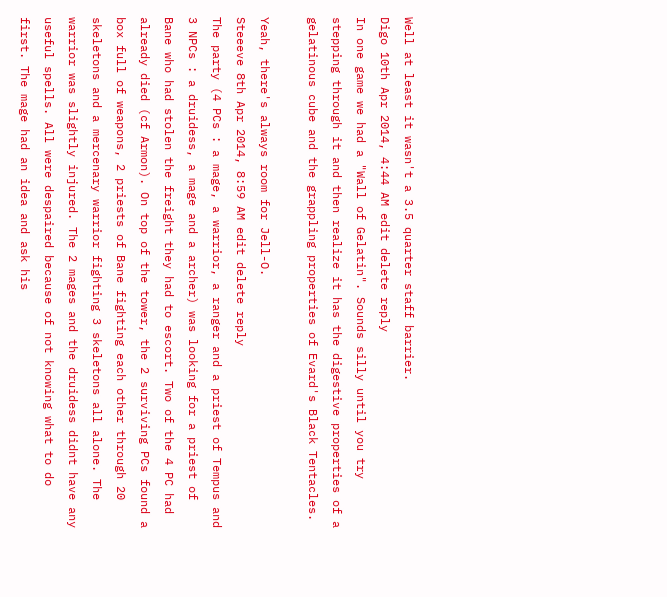Well at least it wasn't a 3.5 quarter staff barrier.
Digo 10th Apr 2014, 4:44 AM edit delete reply
In one game we had a "Wall of Gelatin". Sounds silly until you try stepping through it and then realize it has the digestive properties of a gelatinous cube and the grappling properties of Evard's Black Tentacles.

Yeah, there's always room for Jell-O.
Steeeve 8th Apr 2014, 8:59 AM edit delete reply
The party (4 PCs : a mage, a warrior, a ranger and a priest of Tempus and 3 NPCs : a druidess, a mage and a archer) was looking for a priest of Bane who had stolen the freight they had to escort. Two of the 4 PC had already died (cf Armon). On top of the tower, the 2 surviving PCs found a box full of weapons, 2 priests of Bane fighting each other through 20 skeletons and a mercenary warrior fighting 3 skeletons all alone. The warrior was slightly injured. The 2 mages and the druidess didnt have any useful spells. All were despaired because of not knowing what to do first. The mage had an idea and ask his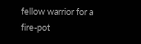fellow warrior for a fire-pot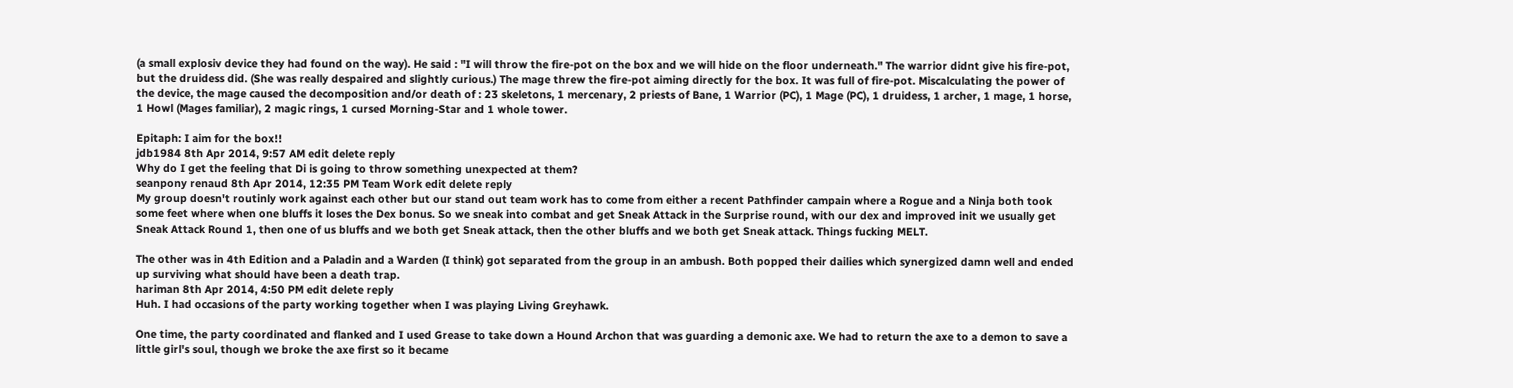(a small explosiv device they had found on the way). He said : "I will throw the fire-pot on the box and we will hide on the floor underneath." The warrior didnt give his fire-pot, but the druidess did. (She was really despaired and slightly curious.) The mage threw the fire-pot aiming directly for the box. It was full of fire-pot. Miscalculating the power of the device, the mage caused the decomposition and/or death of : 23 skeletons, 1 mercenary, 2 priests of Bane, 1 Warrior (PC), 1 Mage (PC), 1 druidess, 1 archer, 1 mage, 1 horse, 1 Howl (Mages familiar), 2 magic rings, 1 cursed Morning-Star and 1 whole tower.

Epitaph: I aim for the box!!
jdb1984 8th Apr 2014, 9:57 AM edit delete reply
Why do I get the feeling that Di is going to throw something unexpected at them?
seanpony renaud 8th Apr 2014, 12:35 PM Team Work edit delete reply
My group doesn't routinly work against each other but our stand out team work has to come from either a recent Pathfinder campain where a Rogue and a Ninja both took some feet where when one bluffs it loses the Dex bonus. So we sneak into combat and get Sneak Attack in the Surprise round, with our dex and improved init we usually get Sneak Attack Round 1, then one of us bluffs and we both get Sneak attack, then the other bluffs and we both get Sneak attack. Things fucking MELT.

The other was in 4th Edition and a Paladin and a Warden (I think) got separated from the group in an ambush. Both popped their dailies which synergized damn well and ended up surviving what should have been a death trap.
hariman 8th Apr 2014, 4:50 PM edit delete reply
Huh. I had occasions of the party working together when I was playing Living Greyhawk.

One time, the party coordinated and flanked and I used Grease to take down a Hound Archon that was guarding a demonic axe. We had to return the axe to a demon to save a little girl's soul, though we broke the axe first so it became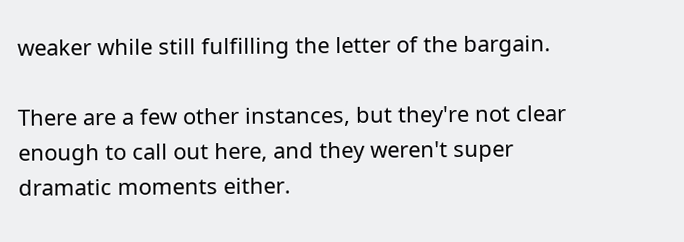weaker while still fulfilling the letter of the bargain.

There are a few other instances, but they're not clear enough to call out here, and they weren't super dramatic moments either.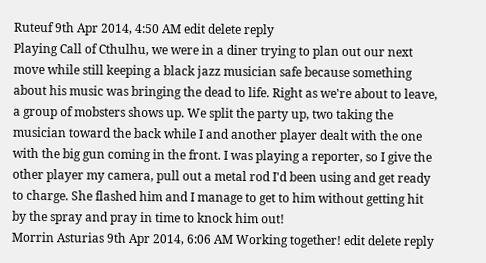Ruteuf 9th Apr 2014, 4:50 AM edit delete reply
Playing Call of Cthulhu, we were in a diner trying to plan out our next move while still keeping a black jazz musician safe because something about his music was bringing the dead to life. Right as we're about to leave, a group of mobsters shows up. We split the party up, two taking the musician toward the back while I and another player dealt with the one with the big gun coming in the front. I was playing a reporter, so I give the other player my camera, pull out a metal rod I'd been using and get ready to charge. She flashed him and I manage to get to him without getting hit by the spray and pray in time to knock him out!
Morrin Asturias 9th Apr 2014, 6:06 AM Working together! edit delete reply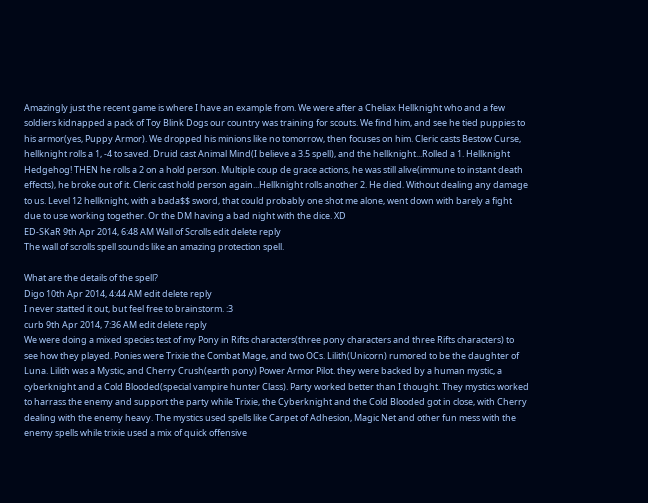Amazingly just the recent game is where I have an example from. We were after a Cheliax Hellknight who and a few soldiers kidnapped a pack of Toy Blink Dogs our country was training for scouts. We find him, and see he tied puppies to his armor(yes, Puppy Armor). We dropped his minions like no tomorrow, then focuses on him. Cleric casts Bestow Curse, hellknight rolls a 1, -4 to saved. Druid cast Animal Mind(I believe a 3.5 spell), and the hellknight...Rolled a 1. Hellknight Hedgehog! THEN he rolls a 2 on a hold person. Multiple coup de grace actions, he was still alive(immune to instant death effects), he broke out of it. Cleric cast hold person again...Hellknight rolls another 2. He died. Without dealing any damage to us. Level 12 hellknight, with a bada$$ sword, that could probably one shot me alone, went down with barely a fight due to use working together. Or the DM having a bad night with the dice. XD
ED-SKaR 9th Apr 2014, 6:48 AM Wall of Scrolls edit delete reply
The wall of scrolls spell sounds like an amazing protection spell.

What are the details of the spell?
Digo 10th Apr 2014, 4:44 AM edit delete reply
I never statted it out, but feel free to brainstorm. :3
curb 9th Apr 2014, 7:36 AM edit delete reply
We were doing a mixed species test of my Pony in Rifts characters(three pony characters and three Rifts characters) to see how they played. Ponies were Trixie the Combat Mage, and two OCs. Lilith(Unicorn) rumored to be the daughter of Luna. Lilith was a Mystic, and Cherry Crush(earth pony) Power Armor Pilot. they were backed by a human mystic, a cyberknight and a Cold Blooded(special vampire hunter Class). Party worked better than I thought. They mystics worked to harrass the enemy and support the party while Trixie, the Cyberknight and the Cold Blooded got in close, with Cherry dealing with the enemy heavy. The mystics used spells like Carpet of Adhesion, Magic Net and other fun mess with the enemy spells while trixie used a mix of quick offensive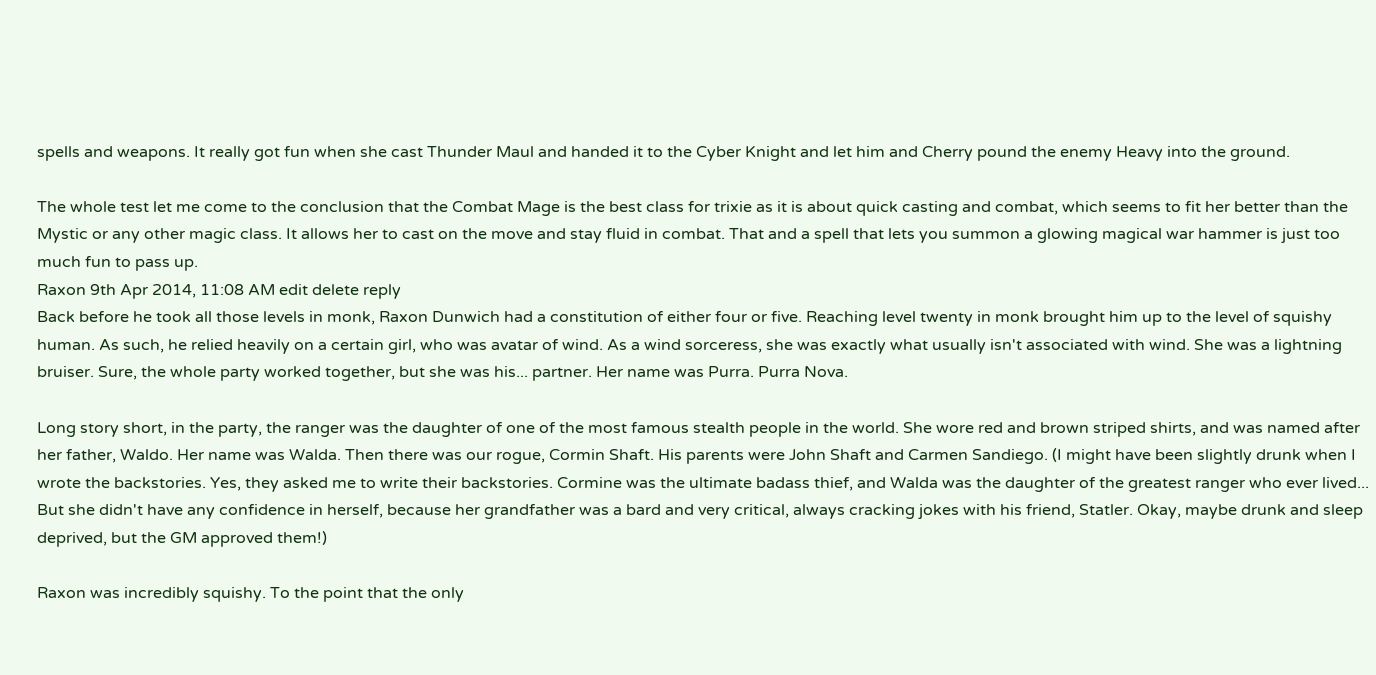spells and weapons. It really got fun when she cast Thunder Maul and handed it to the Cyber Knight and let him and Cherry pound the enemy Heavy into the ground.

The whole test let me come to the conclusion that the Combat Mage is the best class for trixie as it is about quick casting and combat, which seems to fit her better than the Mystic or any other magic class. It allows her to cast on the move and stay fluid in combat. That and a spell that lets you summon a glowing magical war hammer is just too much fun to pass up.
Raxon 9th Apr 2014, 11:08 AM edit delete reply
Back before he took all those levels in monk, Raxon Dunwich had a constitution of either four or five. Reaching level twenty in monk brought him up to the level of squishy human. As such, he relied heavily on a certain girl, who was avatar of wind. As a wind sorceress, she was exactly what usually isn't associated with wind. She was a lightning bruiser. Sure, the whole party worked together, but she was his... partner. Her name was Purra. Purra Nova.

Long story short, in the party, the ranger was the daughter of one of the most famous stealth people in the world. She wore red and brown striped shirts, and was named after her father, Waldo. Her name was Walda. Then there was our rogue, Cormin Shaft. His parents were John Shaft and Carmen Sandiego. (I might have been slightly drunk when I wrote the backstories. Yes, they asked me to write their backstories. Cormine was the ultimate badass thief, and Walda was the daughter of the greatest ranger who ever lived... But she didn't have any confidence in herself, because her grandfather was a bard and very critical, always cracking jokes with his friend, Statler. Okay, maybe drunk and sleep deprived, but the GM approved them!)

Raxon was incredibly squishy. To the point that the only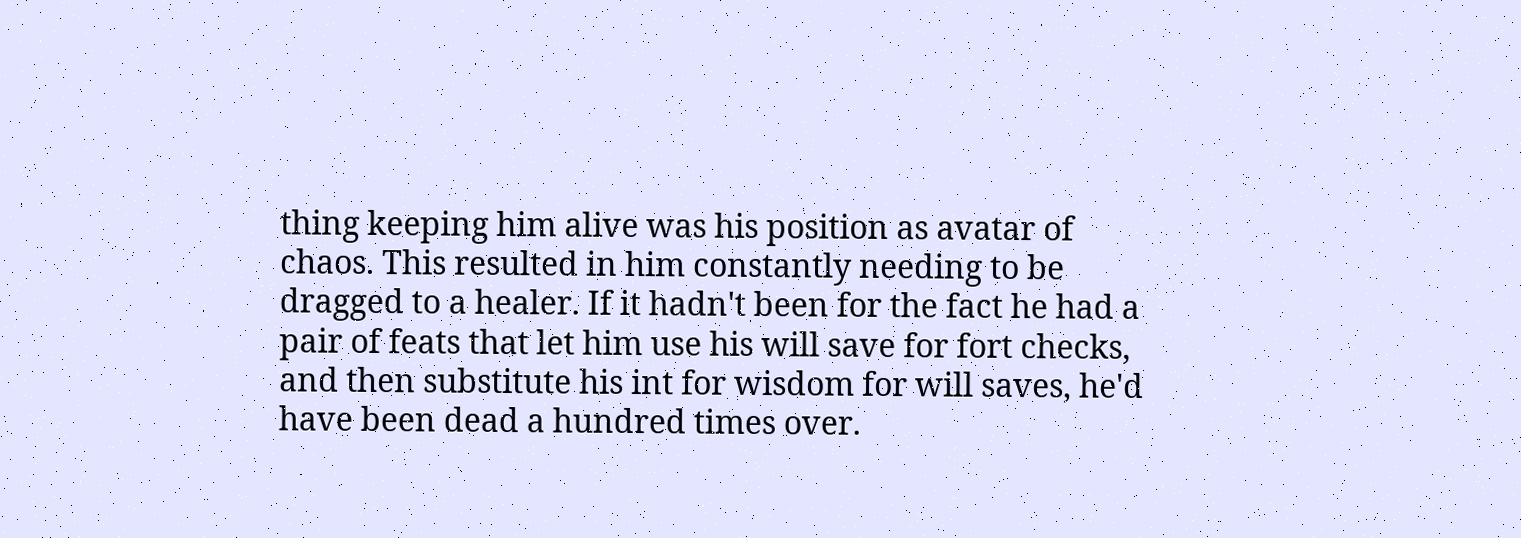thing keeping him alive was his position as avatar of chaos. This resulted in him constantly needing to be dragged to a healer. If it hadn't been for the fact he had a pair of feats that let him use his will save for fort checks, and then substitute his int for wisdom for will saves, he'd have been dead a hundred times over.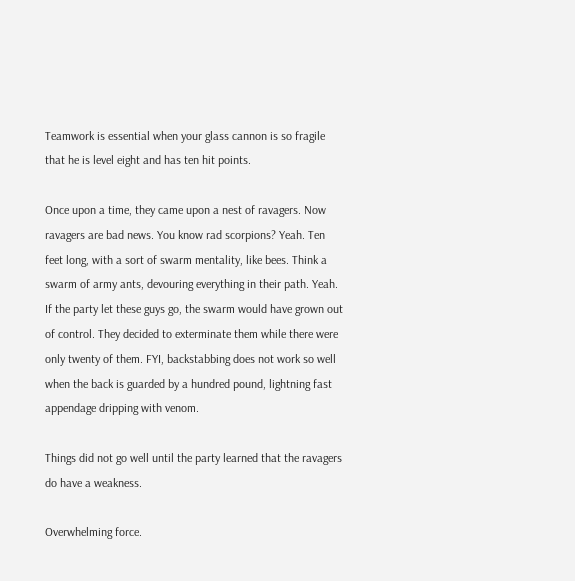Teamwork is essential when your glass cannon is so fragile that he is level eight and has ten hit points.

Once upon a time, they came upon a nest of ravagers. Now ravagers are bad news. You know rad scorpions? Yeah. Ten feet long, with a sort of swarm mentality, like bees. Think a swarm of army ants, devouring everything in their path. Yeah. If the party let these guys go, the swarm would have grown out of control. They decided to exterminate them while there were only twenty of them. FYI, backstabbing does not work so well when the back is guarded by a hundred pound, lightning fast appendage dripping with venom.

Things did not go well until the party learned that the ravagers do have a weakness.

Overwhelming force.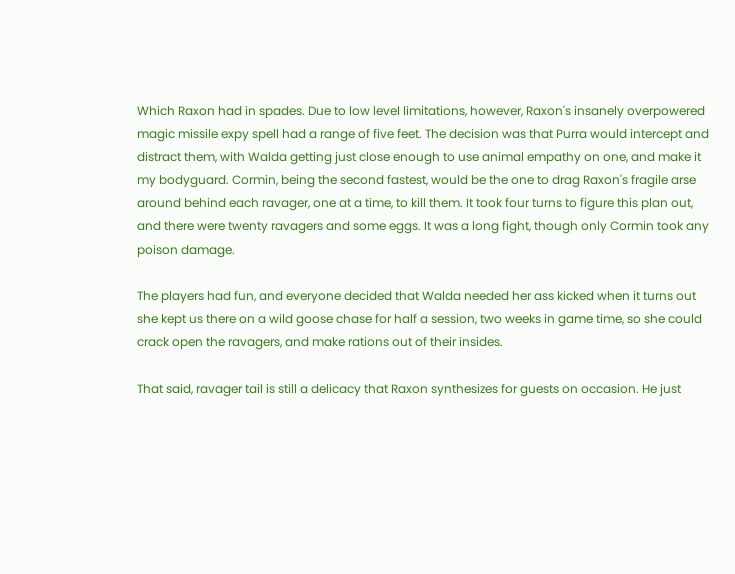Which Raxon had in spades. Due to low level limitations, however, Raxon's insanely overpowered magic missile expy spell had a range of five feet. The decision was that Purra would intercept and distract them, with Walda getting just close enough to use animal empathy on one, and make it my bodyguard. Cormin, being the second fastest, would be the one to drag Raxon's fragile arse around behind each ravager, one at a time, to kill them. It took four turns to figure this plan out, and there were twenty ravagers and some eggs. It was a long fight, though only Cormin took any poison damage.

The players had fun, and everyone decided that Walda needed her ass kicked when it turns out she kept us there on a wild goose chase for half a session, two weeks in game time, so she could crack open the ravagers, and make rations out of their insides.

That said, ravager tail is still a delicacy that Raxon synthesizes for guests on occasion. He just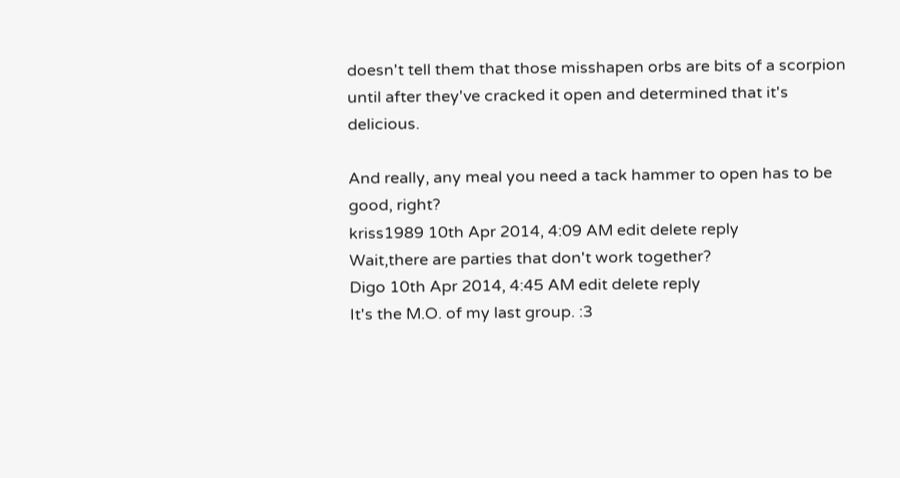doesn't tell them that those misshapen orbs are bits of a scorpion until after they've cracked it open and determined that it's delicious.

And really, any meal you need a tack hammer to open has to be good, right?
kriss1989 10th Apr 2014, 4:09 AM edit delete reply
Wait,there are parties that don't work together?
Digo 10th Apr 2014, 4:45 AM edit delete reply
It's the M.O. of my last group. :3